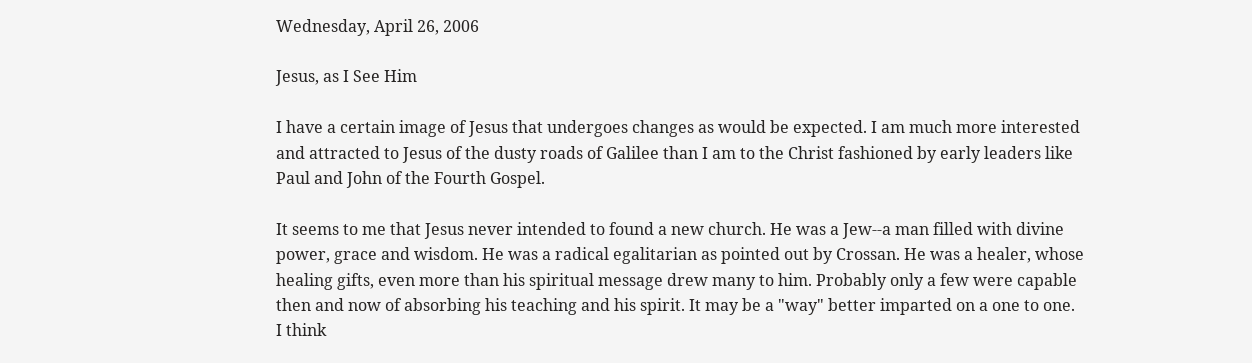Wednesday, April 26, 2006

Jesus, as I See Him

I have a certain image of Jesus that undergoes changes as would be expected. I am much more interested and attracted to Jesus of the dusty roads of Galilee than I am to the Christ fashioned by early leaders like Paul and John of the Fourth Gospel.

It seems to me that Jesus never intended to found a new church. He was a Jew--a man filled with divine power, grace and wisdom. He was a radical egalitarian as pointed out by Crossan. He was a healer, whose healing gifts, even more than his spiritual message drew many to him. Probably only a few were capable then and now of absorbing his teaching and his spirit. It may be a "way" better imparted on a one to one. I think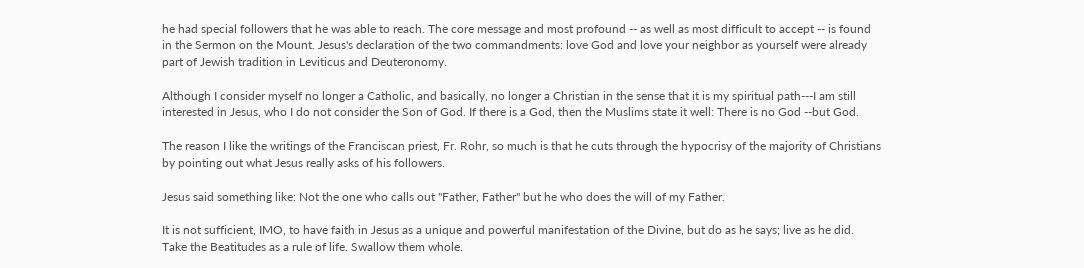he had special followers that he was able to reach. The core message and most profound -- as well as most difficult to accept -- is found in the Sermon on the Mount. Jesus's declaration of the two commandments: love God and love your neighbor as yourself were already part of Jewish tradition in Leviticus and Deuteronomy.

Although I consider myself no longer a Catholic, and basically, no longer a Christian in the sense that it is my spiritual path---I am still interested in Jesus, who I do not consider the Son of God. If there is a God, then the Muslims state it well: There is no God --but God.

The reason I like the writings of the Franciscan priest, Fr. Rohr, so much is that he cuts through the hypocrisy of the majority of Christians by pointing out what Jesus really asks of his followers.

Jesus said something like: Not the one who calls out "Father, Father" but he who does the will of my Father.

It is not sufficient, IMO, to have faith in Jesus as a unique and powerful manifestation of the Divine, but do as he says; live as he did. Take the Beatitudes as a rule of life. Swallow them whole.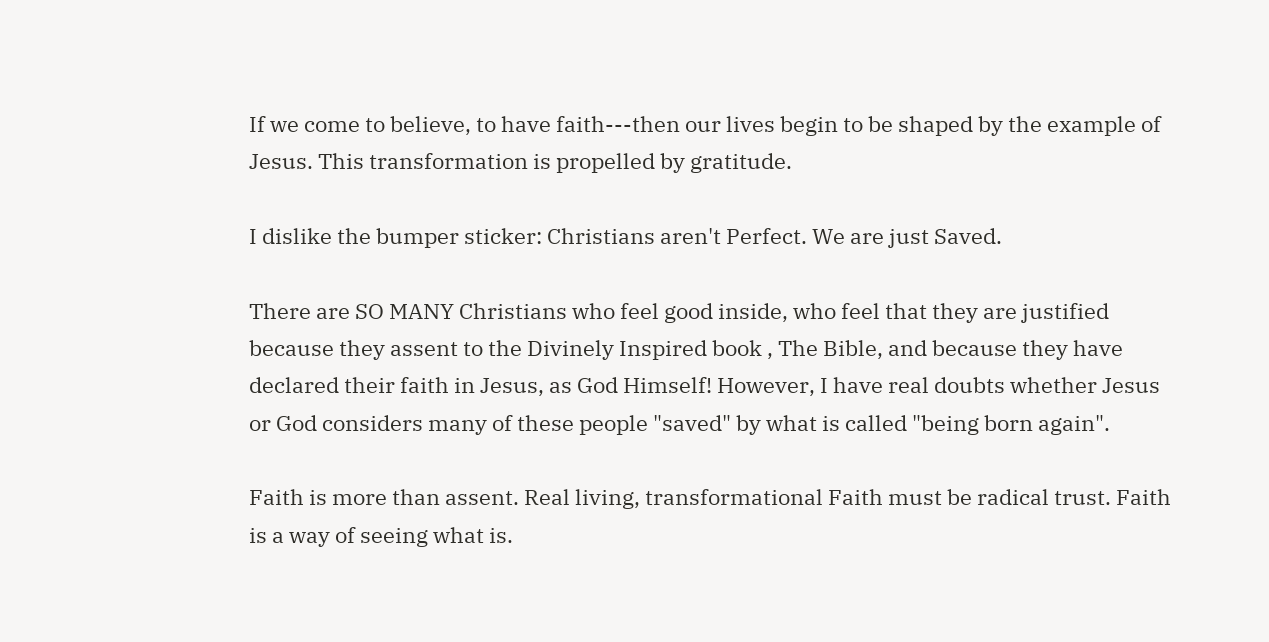If we come to believe, to have faith---then our lives begin to be shaped by the example of Jesus. This transformation is propelled by gratitude.

I dislike the bumper sticker: Christians aren't Perfect. We are just Saved.

There are SO MANY Christians who feel good inside, who feel that they are justified because they assent to the Divinely Inspired book , The Bible, and because they have declared their faith in Jesus, as God Himself! However, I have real doubts whether Jesus or God considers many of these people "saved" by what is called "being born again".

Faith is more than assent. Real living, transformational Faith must be radical trust. Faith is a way of seeing what is.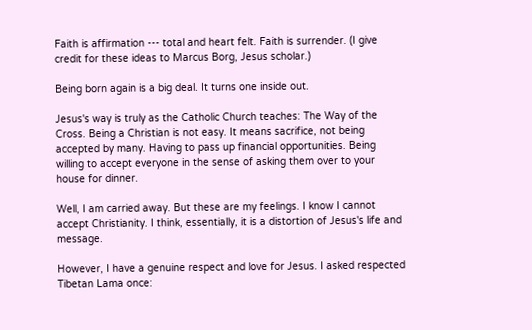Faith is affirmation --- total and heart felt. Faith is surrender. (I give credit for these ideas to Marcus Borg, Jesus scholar.)

Being born again is a big deal. It turns one inside out.

Jesus's way is truly as the Catholic Church teaches: The Way of the Cross. Being a Christian is not easy. It means sacrifice, not being accepted by many. Having to pass up financial opportunities. Being willing to accept everyone in the sense of asking them over to your house for dinner.

Well, I am carried away. But these are my feelings. I know I cannot accept Christianity. I think, essentially, it is a distortion of Jesus's life and message.

However, I have a genuine respect and love for Jesus. I asked respected Tibetan Lama once: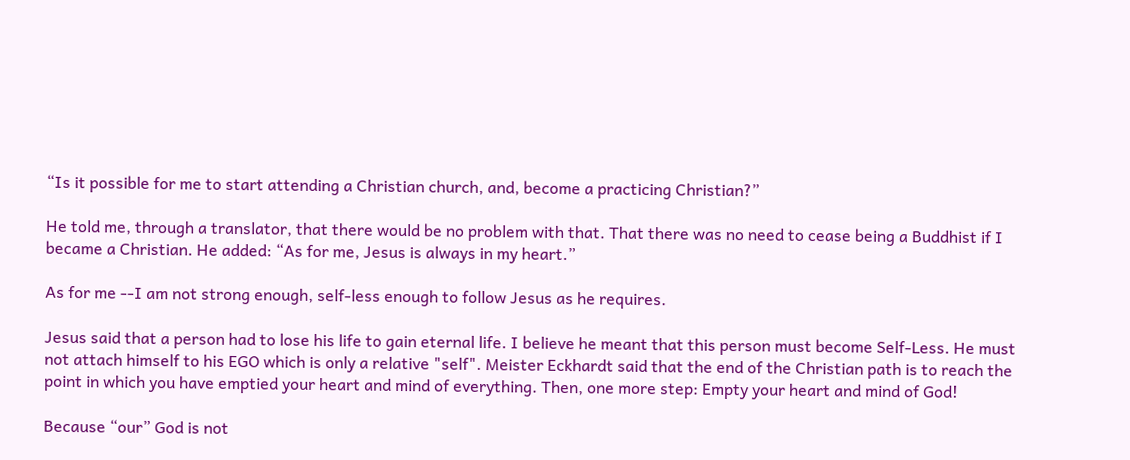“Is it possible for me to start attending a Christian church, and, become a practicing Christian?”

He told me, through a translator, that there would be no problem with that. That there was no need to cease being a Buddhist if I became a Christian. He added: “As for me, Jesus is always in my heart.”

As for me --I am not strong enough, self-less enough to follow Jesus as he requires.

Jesus said that a person had to lose his life to gain eternal life. I believe he meant that this person must become Self-Less. He must not attach himself to his EGO which is only a relative "self". Meister Eckhardt said that the end of the Christian path is to reach the point in which you have emptied your heart and mind of everything. Then, one more step: Empty your heart and mind of God!

Because “our” God is not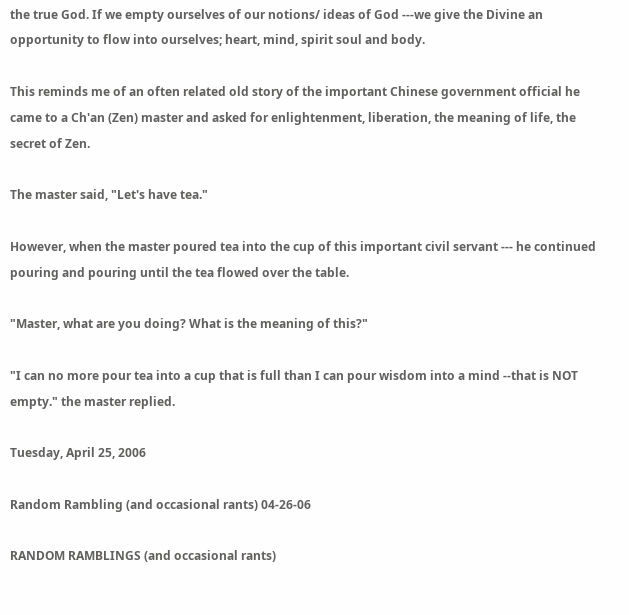the true God. If we empty ourselves of our notions/ ideas of God ---we give the Divine an opportunity to flow into ourselves; heart, mind, spirit soul and body.

This reminds me of an often related old story of the important Chinese government official he came to a Ch'an (Zen) master and asked for enlightenment, liberation, the meaning of life, the secret of Zen.

The master said, "Let's have tea."

However, when the master poured tea into the cup of this important civil servant --- he continued pouring and pouring until the tea flowed over the table.

"Master, what are you doing? What is the meaning of this?"

"I can no more pour tea into a cup that is full than I can pour wisdom into a mind --that is NOT empty." the master replied.

Tuesday, April 25, 2006

Random Rambling (and occasional rants) 04-26-06

RANDOM RAMBLINGS (and occasional rants)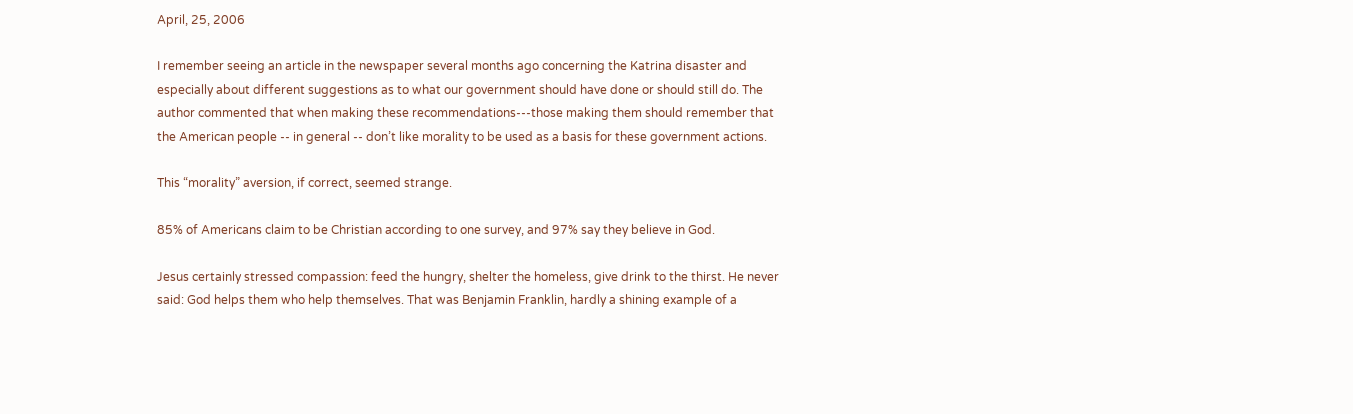April, 25, 2006

I remember seeing an article in the newspaper several months ago concerning the Katrina disaster and especially about different suggestions as to what our government should have done or should still do. The author commented that when making these recommendations---those making them should remember that the American people -- in general -- don’t like morality to be used as a basis for these government actions.

This “morality” aversion, if correct, seemed strange.

85% of Americans claim to be Christian according to one survey, and 97% say they believe in God.

Jesus certainly stressed compassion: feed the hungry, shelter the homeless, give drink to the thirst. He never said: God helps them who help themselves. That was Benjamin Franklin, hardly a shining example of a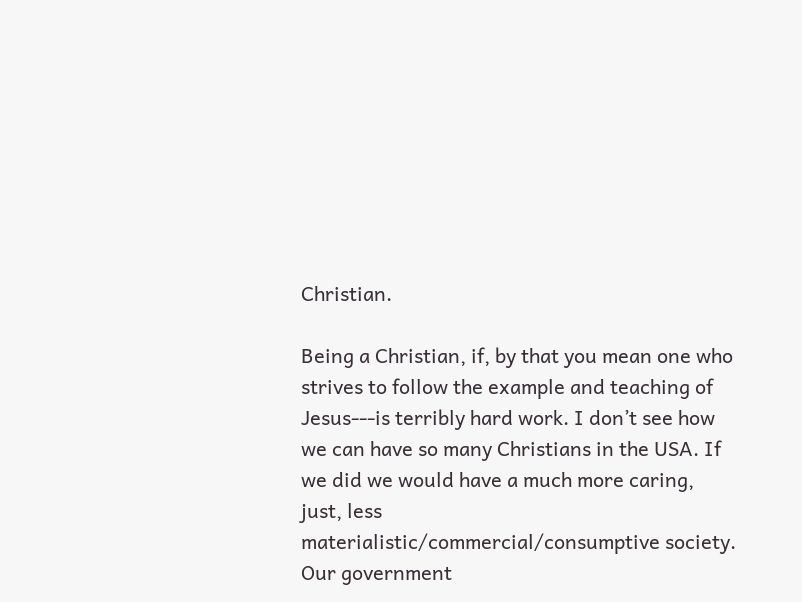Christian.

Being a Christian, if, by that you mean one who strives to follow the example and teaching of Jesus---is terribly hard work. I don’t see how we can have so many Christians in the USA. If we did we would have a much more caring, just, less materialistic/commercial/consumptive society. Our government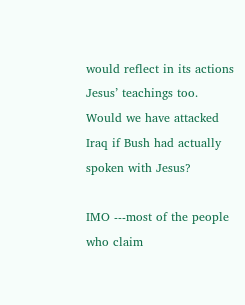would reflect in its actions Jesus’ teachings too. Would we have attacked Iraq if Bush had actually spoken with Jesus?

IMO ---most of the people who claim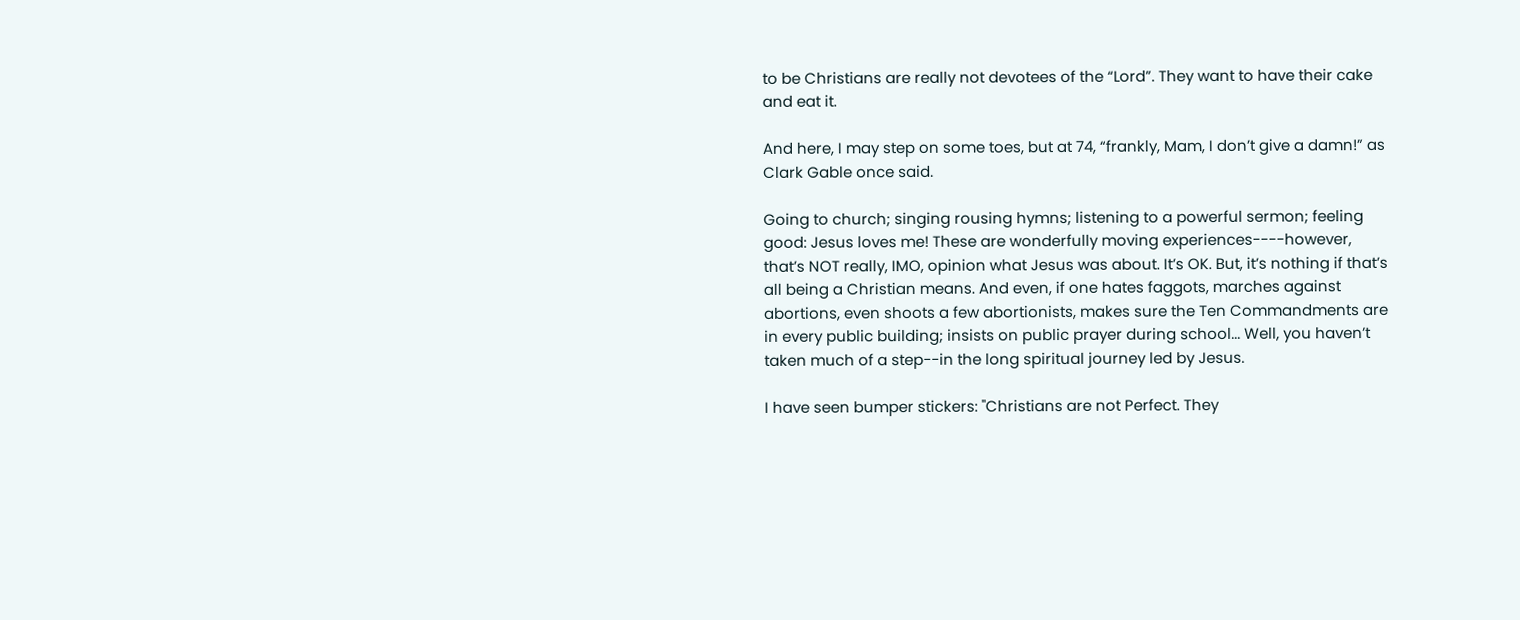to be Christians are really not devotees of the “Lord”. They want to have their cake and eat it.

And here, I may step on some toes, but at 74, “frankly, Mam, I don’t give a damn!” as Clark Gable once said.

Going to church; singing rousing hymns; listening to a powerful sermon; feeling good: Jesus loves me! These are wonderfully moving experiences----however, that’s NOT really, IMO, opinion what Jesus was about. It’s OK. But, it’s nothing if that’s all being a Christian means. And even, if one hates faggots, marches against abortions, even shoots a few abortionists, makes sure the Ten Commandments are in every public building; insists on public prayer during school... Well, you haven’t taken much of a step--in the long spiritual journey led by Jesus.

I have seen bumper stickers: "Christians are not Perfect. They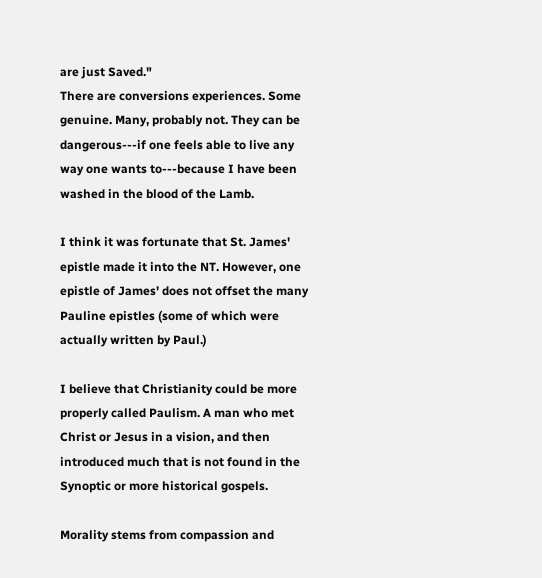are just Saved."
There are conversions experiences. Some genuine. Many, probably not. They can be dangerous---if one feels able to live any way one wants to---because I have been washed in the blood of the Lamb.

I think it was fortunate that St. James' epistle made it into the NT. However, one epistle of James' does not offset the many Pauline epistles (some of which were actually written by Paul.)

I believe that Christianity could be more properly called Paulism. A man who met Christ or Jesus in a vision, and then introduced much that is not found in the Synoptic or more historical gospels.

Morality stems from compassion and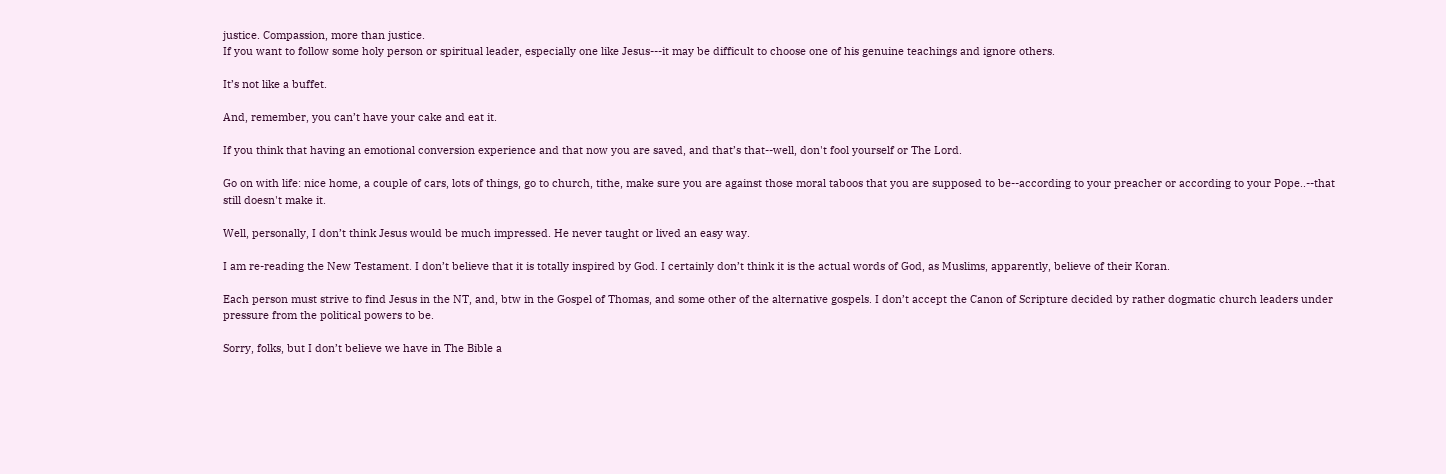justice. Compassion, more than justice.
If you want to follow some holy person or spiritual leader, especially one like Jesus---it may be difficult to choose one of his genuine teachings and ignore others.

It’s not like a buffet.

And, remember, you can’t have your cake and eat it.

If you think that having an emotional conversion experience and that now you are saved, and that’s that--well, don't fool yourself or The Lord.

Go on with life: nice home, a couple of cars, lots of things, go to church, tithe, make sure you are against those moral taboos that you are supposed to be--according to your preacher or according to your Pope..--that still doesn't make it.

Well, personally, I don’t think Jesus would be much impressed. He never taught or lived an easy way.

I am re-reading the New Testament. I don’t believe that it is totally inspired by God. I certainly don’t think it is the actual words of God, as Muslims, apparently, believe of their Koran.

Each person must strive to find Jesus in the NT, and, btw in the Gospel of Thomas, and some other of the alternative gospels. I don’t accept the Canon of Scripture decided by rather dogmatic church leaders under pressure from the political powers to be.

Sorry, folks, but I don’t believe we have in The Bible a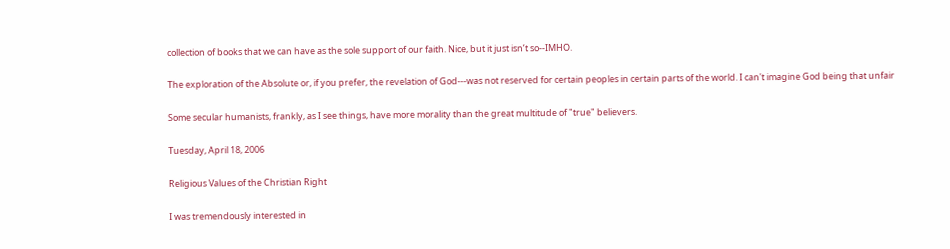collection of books that we can have as the sole support of our faith. Nice, but it just isn’t so--IMHO.

The exploration of the Absolute or, if you prefer, the revelation of God---was not reserved for certain peoples in certain parts of the world. I can't imagine God being that unfair

Some secular humanists, frankly, as I see things, have more morality than the great multitude of "true" believers.

Tuesday, April 18, 2006

Religious Values of the Christian Right

I was tremendously interested in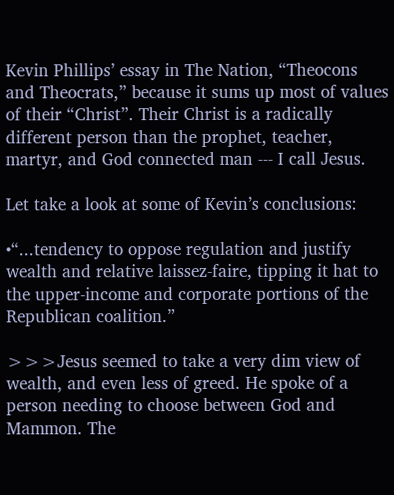Kevin Phillips’ essay in The Nation, “Theocons and Theocrats,” because it sums up most of values of their “Christ”. Their Christ is a radically different person than the prophet, teacher, martyr, and God connected man --- I call Jesus.

Let take a look at some of Kevin’s conclusions:

•“...tendency to oppose regulation and justify wealth and relative laissez-faire, tipping it hat to the upper-income and corporate portions of the Republican coalition.”

>>>Jesus seemed to take a very dim view of wealth, and even less of greed. He spoke of a person needing to choose between God and Mammon. The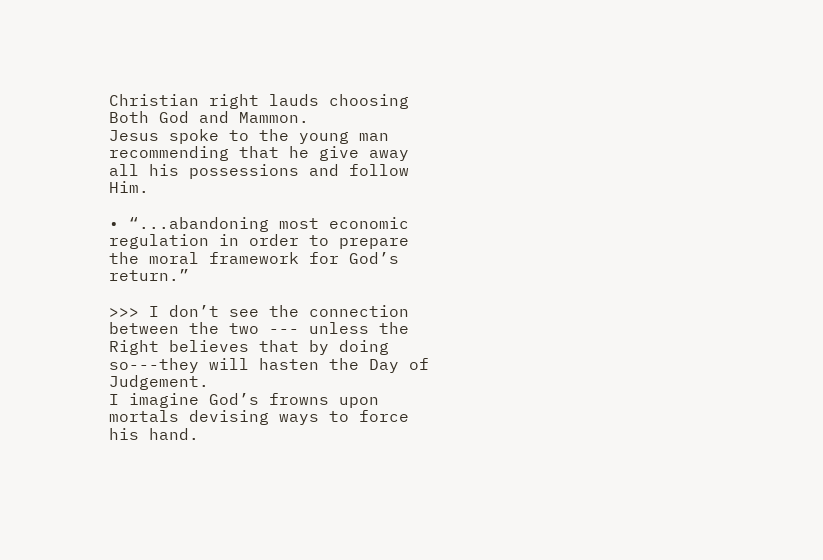Christian right lauds choosing Both God and Mammon.
Jesus spoke to the young man recommending that he give away all his possessions and follow Him.

• “...abandoning most economic regulation in order to prepare the moral framework for God’s return.”

>>> I don’t see the connection between the two --- unless the Right believes that by doing so---they will hasten the Day of Judgement.
I imagine God’s frowns upon mortals devising ways to force his hand.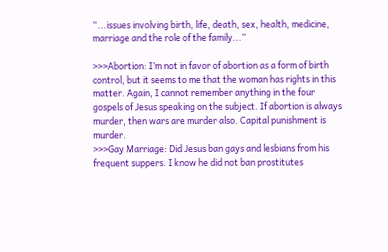“...issues involving birth, life, death, sex, health, medicine, marriage and the role of the family...”

>>>Abortion: I’m not in favor of abortion as a form of birth control, but it seems to me that the woman has rights in this matter. Again, I cannot remember anything in the four gospels of Jesus speaking on the subject. If abortion is always murder, then wars are murder also. Capital punishment is murder.
>>>Gay Marriage: Did Jesus ban gays and lesbians from his frequent suppers. I know he did not ban prostitutes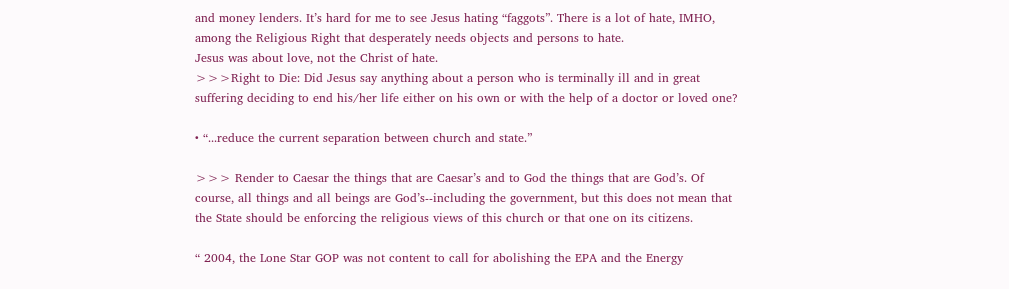and money lenders. It’s hard for me to see Jesus hating “faggots”. There is a lot of hate, IMHO, among the Religious Right that desperately needs objects and persons to hate.
Jesus was about love, not the Christ of hate.
>>>Right to Die: Did Jesus say anything about a person who is terminally ill and in great suffering deciding to end his/her life either on his own or with the help of a doctor or loved one?

• “...reduce the current separation between church and state.”

>>> Render to Caesar the things that are Caesar’s and to God the things that are God’s. Of course, all things and all beings are God’s--including the government, but this does not mean that the State should be enforcing the religious views of this church or that one on its citizens.

“ 2004, the Lone Star GOP was not content to call for abolishing the EPA and the Energy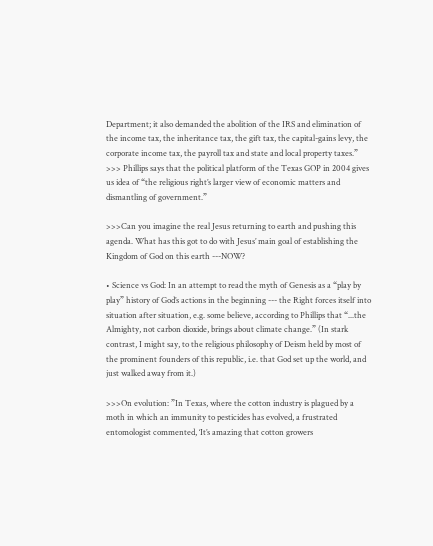Department; it also demanded the abolition of the IRS and elimination of the income tax, the inheritance tax, the gift tax, the capital-gains levy, the corporate income tax, the payroll tax and state and local property taxes.”
>>> Phillips says that the political platform of the Texas GOP in 2004 gives us idea of “the religious right’s larger view of economic matters and dismantling of government.”

>>>Can you imagine the real Jesus returning to earth and pushing this agenda. What has this got to do with Jesus’ main goal of establishing the Kingdom of God on this earth ---NOW?

• Science vs God: In an attempt to read the myth of Genesis as a “play by play” history of God’s actions in the beginning --- the Right forces itself into situation after situation, e.g. some believe, according to Phillips that “...the Almighty, not carbon dioxide, brings about climate change.” (In stark contrast, I might say, to the religious philosophy of Deism held by most of the prominent founders of this republic, i.e. that God set up the world, and just walked away from it.)

>>>On evolution: ”In Texas, where the cotton industry is plagued by a moth in which an immunity to pesticides has evolved, a frustrated entomologist commented, ‘It’s amazing that cotton growers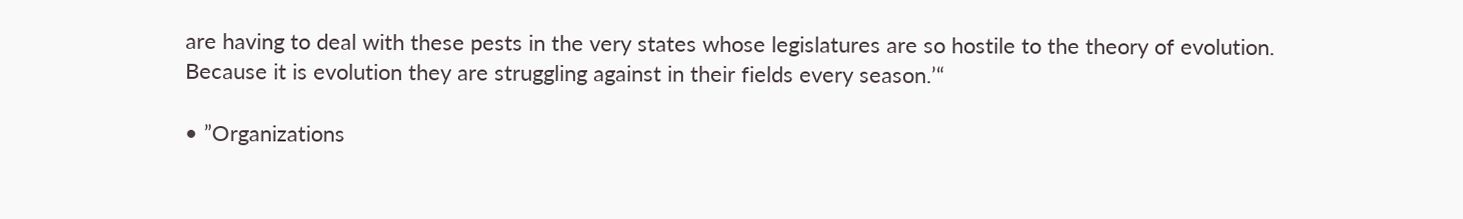are having to deal with these pests in the very states whose legislatures are so hostile to the theory of evolution. Because it is evolution they are struggling against in their fields every season.’“

• ”Organizations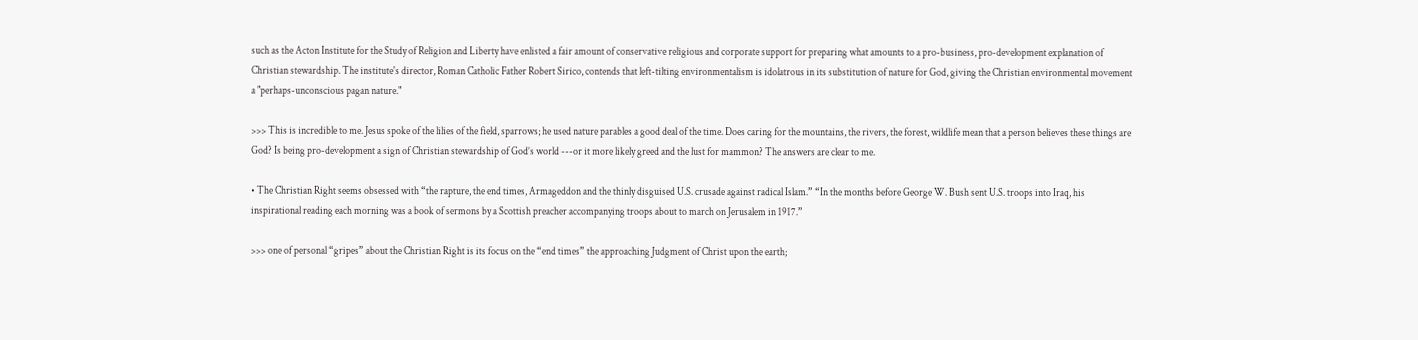such as the Acton Institute for the Study of Religion and Liberty have enlisted a fair amount of conservative religious and corporate support for preparing what amounts to a pro-business, pro-development explanation of Christian stewardship. The institute's director, Roman Catholic Father Robert Sirico, contends that left-tilting environmentalism is idolatrous in its substitution of nature for God, giving the Christian environmental movement a "perhaps-unconscious pagan nature."

>>> This is incredible to me. Jesus spoke of the lilies of the field, sparrows; he used nature parables a good deal of the time. Does caring for the mountains, the rivers, the forest, wildlife mean that a person believes these things are God? Is being pro-development a sign of Christian stewardship of God’s world ---or it more likely greed and the lust for mammon? The answers are clear to me.

• The Christian Right seems obsessed with “the rapture, the end times, Armageddon and the thinly disguised U.S. crusade against radical Islam.” “In the months before George W. Bush sent U.S. troops into Iraq, his inspirational reading each morning was a book of sermons by a Scottish preacher accompanying troops about to march on Jerusalem in 1917.”

>>> one of personal “gripes” about the Christian Right is its focus on the “end times” the approaching Judgment of Christ upon the earth;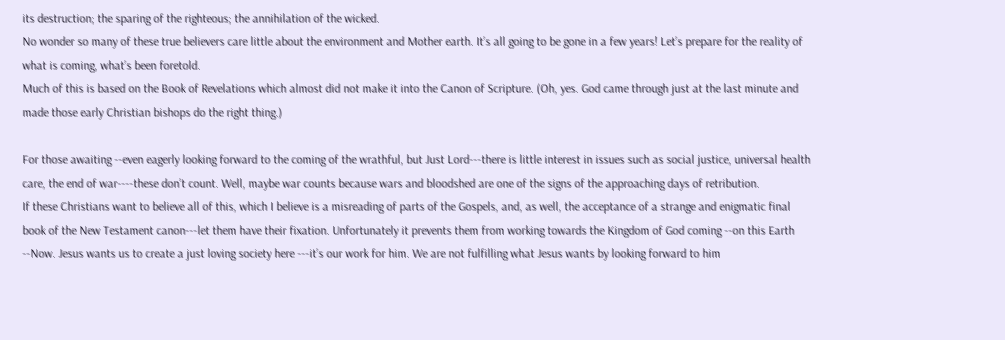its destruction; the sparing of the righteous; the annihilation of the wicked.
No wonder so many of these true believers care little about the environment and Mother earth. It’s all going to be gone in a few years! Let’s prepare for the reality of what is coming, what’s been foretold.
Much of this is based on the Book of Revelations which almost did not make it into the Canon of Scripture. (Oh, yes. God came through just at the last minute and made those early Christian bishops do the right thing.)

For those awaiting --even eagerly looking forward to the coming of the wrathful, but Just Lord---there is little interest in issues such as social justice, universal health care, the end of war----these don’t count. Well, maybe war counts because wars and bloodshed are one of the signs of the approaching days of retribution.
If these Christians want to believe all of this, which I believe is a misreading of parts of the Gospels, and, as well, the acceptance of a strange and enigmatic final book of the New Testament canon---let them have their fixation. Unfortunately it prevents them from working towards the Kingdom of God coming --on this Earth --Now. Jesus wants us to create a just loving society here ---it’s our work for him. We are not fulfilling what Jesus wants by looking forward to him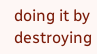doing it by destroying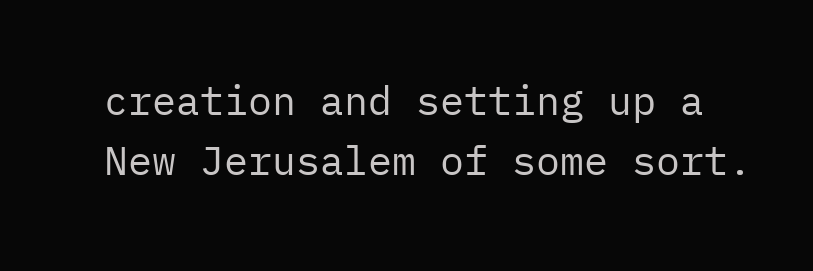creation and setting up a New Jerusalem of some sort.